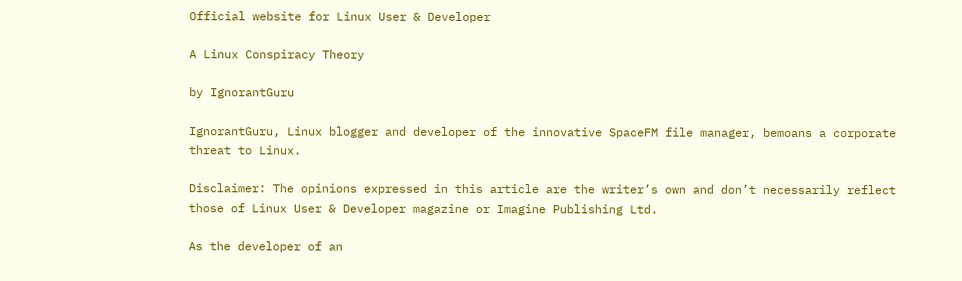Official website for Linux User & Developer

A Linux Conspiracy Theory

by IgnorantGuru

IgnorantGuru, Linux blogger and developer of the innovative SpaceFM file manager, bemoans a corporate threat to Linux.

Disclaimer: The opinions expressed in this article are the writer’s own and don’t necessarily reflect those of Linux User & Developer magazine or Imagine Publishing Ltd.

As the developer of an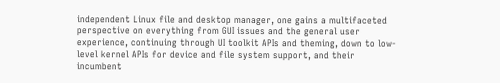independent Linux file and desktop manager, one gains a multifaceted perspective on everything from GUI issues and the general user experience, continuing through UI toolkit APIs and theming, down to low-level kernel APIs for device and file system support, and their incumbent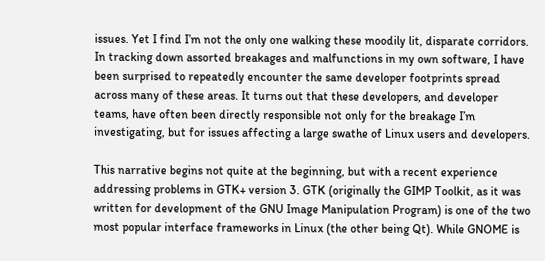issues. Yet I find I’m not the only one walking these moodily lit, disparate corridors. In tracking down assorted breakages and malfunctions in my own software, I have been surprised to repeatedly encounter the same developer footprints spread across many of these areas. It turns out that these developers, and developer teams, have often been directly responsible not only for the breakage I’m investigating, but for issues affecting a large swathe of Linux users and developers.

This narrative begins not quite at the beginning, but with a recent experience addressing problems in GTK+ version 3. GTK (originally the GIMP Toolkit, as it was written for development of the GNU Image Manipulation Program) is one of the two most popular interface frameworks in Linux (the other being Qt). While GNOME is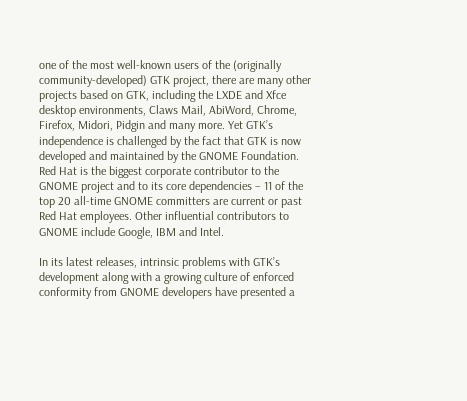one of the most well-known users of the (originally community-developed) GTK project, there are many other projects based on GTK, including the LXDE and Xfce desktop environments, Claws Mail, AbiWord, Chrome, Firefox, Midori, Pidgin and many more. Yet GTK’s independence is challenged by the fact that GTK is now developed and maintained by the GNOME Foundation. Red Hat is the biggest corporate contributor to the GNOME project and to its core dependencies – 11 of the top 20 all-time GNOME committers are current or past Red Hat employees. Other influential contributors to GNOME include Google, IBM and Intel.

In its latest releases, intrinsic problems with GTK’s development along with a growing culture of enforced conformity from GNOME developers have presented a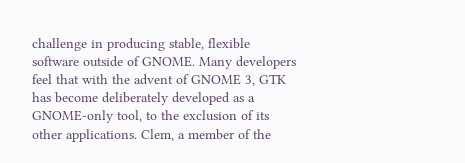challenge in producing stable, flexible software outside of GNOME. Many developers feel that with the advent of GNOME 3, GTK has become deliberately developed as a GNOME-only tool, to the exclusion of its other applications. Clem, a member of the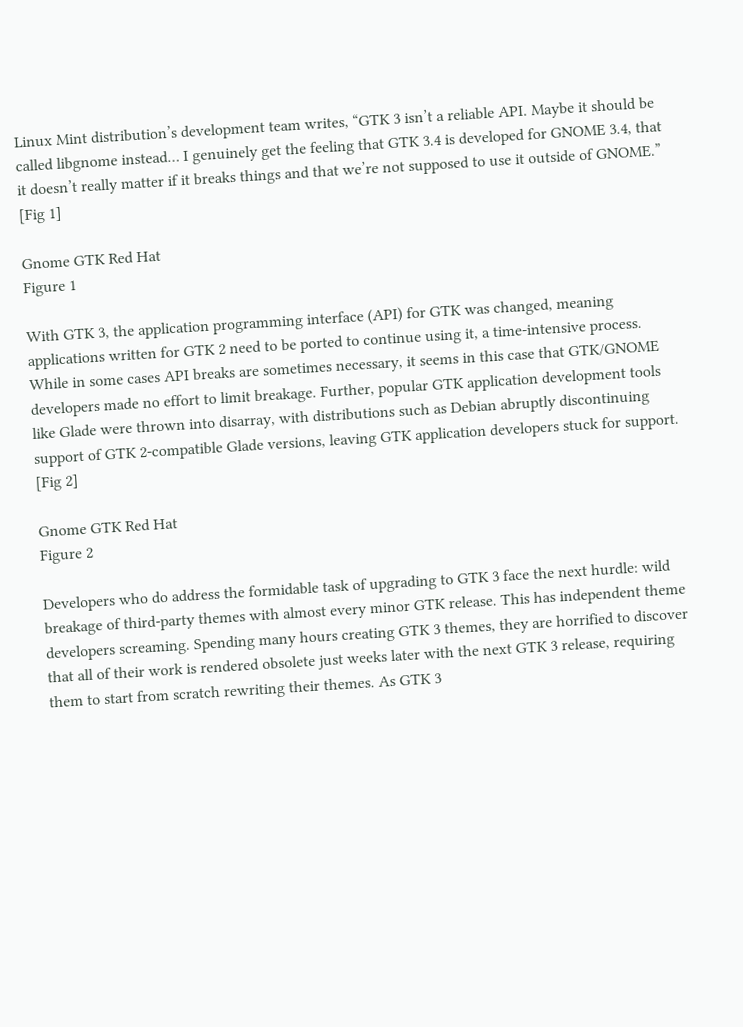Linux Mint distribution’s development team writes, “GTK 3 isn’t a reliable API. Maybe it should be called libgnome instead… I genuinely get the feeling that GTK 3.4 is developed for GNOME 3.4, that it doesn’t really matter if it breaks things and that we’re not supposed to use it outside of GNOME.” [Fig 1]

Gnome GTK Red Hat
Figure 1

With GTK 3, the application programming interface (API) for GTK was changed, meaning applications written for GTK 2 need to be ported to continue using it, a time-intensive process. While in some cases API breaks are sometimes necessary, it seems in this case that GTK/GNOME developers made no effort to limit breakage. Further, popular GTK application development tools like Glade were thrown into disarray, with distributions such as Debian abruptly discontinuing support of GTK 2-compatible Glade versions, leaving GTK application developers stuck for support. [Fig 2]

Gnome GTK Red Hat
Figure 2

Developers who do address the formidable task of upgrading to GTK 3 face the next hurdle: wild breakage of third-party themes with almost every minor GTK release. This has independent theme developers screaming. Spending many hours creating GTK 3 themes, they are horrified to discover that all of their work is rendered obsolete just weeks later with the next GTK 3 release, requiring them to start from scratch rewriting their themes. As GTK 3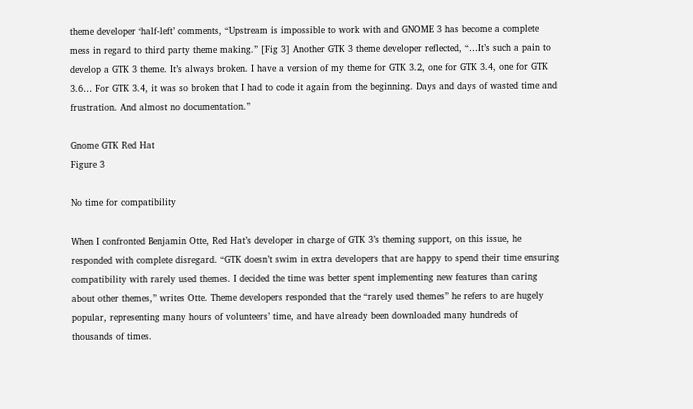theme developer ‘half-left’ comments, “Upstream is impossible to work with and GNOME 3 has become a complete mess in regard to third party theme making.” [Fig 3] Another GTK 3 theme developer reflected, “…It’s such a pain to develop a GTK 3 theme. It’s always broken. I have a version of my theme for GTK 3.2, one for GTK 3.4, one for GTK 3.6… For GTK 3.4, it was so broken that I had to code it again from the beginning. Days and days of wasted time and frustration. And almost no documentation.”

Gnome GTK Red Hat
Figure 3

No time for compatibility

When I confronted Benjamin Otte, Red Hat’s developer in charge of GTK 3’s theming support, on this issue, he responded with complete disregard. “GTK doesn’t swim in extra developers that are happy to spend their time ensuring compatibility with rarely used themes. I decided the time was better spent implementing new features than caring about other themes,” writes Otte. Theme developers responded that the “rarely used themes” he refers to are hugely popular, representing many hours of volunteers’ time, and have already been downloaded many hundreds of thousands of times.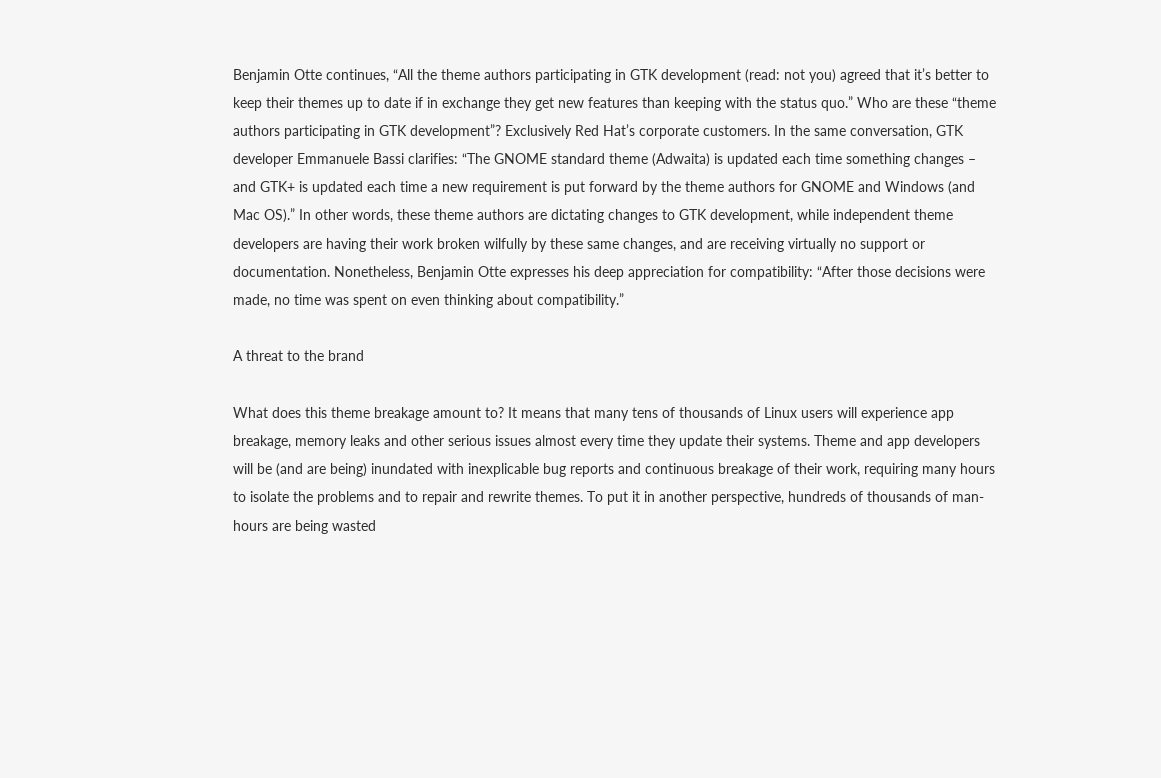Benjamin Otte continues, “All the theme authors participating in GTK development (read: not you) agreed that it’s better to keep their themes up to date if in exchange they get new features than keeping with the status quo.” Who are these “theme authors participating in GTK development”? Exclusively Red Hat’s corporate customers. In the same conversation, GTK developer Emmanuele Bassi clarifies: “The GNOME standard theme (Adwaita) is updated each time something changes – and GTK+ is updated each time a new requirement is put forward by the theme authors for GNOME and Windows (and Mac OS).” In other words, these theme authors are dictating changes to GTK development, while independent theme developers are having their work broken wilfully by these same changes, and are receiving virtually no support or documentation. Nonetheless, Benjamin Otte expresses his deep appreciation for compatibility: “After those decisions were made, no time was spent on even thinking about compatibility.”

A threat to the brand

What does this theme breakage amount to? It means that many tens of thousands of Linux users will experience app breakage, memory leaks and other serious issues almost every time they update their systems. Theme and app developers will be (and are being) inundated with inexplicable bug reports and continuous breakage of their work, requiring many hours to isolate the problems and to repair and rewrite themes. To put it in another perspective, hundreds of thousands of man-hours are being wasted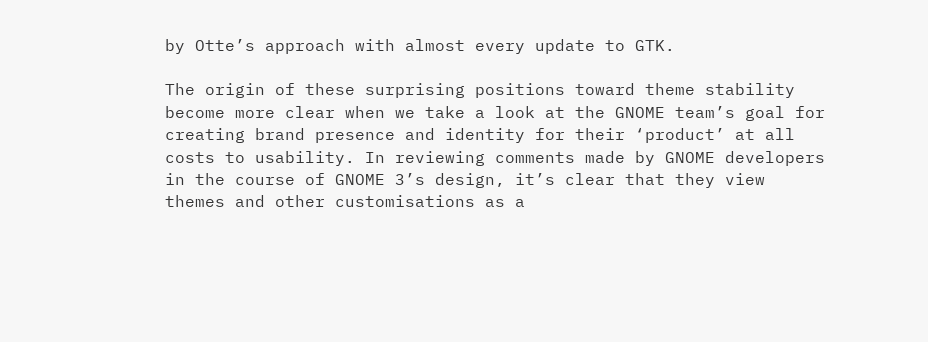by Otte’s approach with almost every update to GTK.

The origin of these surprising positions toward theme stability become more clear when we take a look at the GNOME team’s goal for creating brand presence and identity for their ‘product’ at all costs to usability. In reviewing comments made by GNOME developers in the course of GNOME 3’s design, it’s clear that they view themes and other customisations as a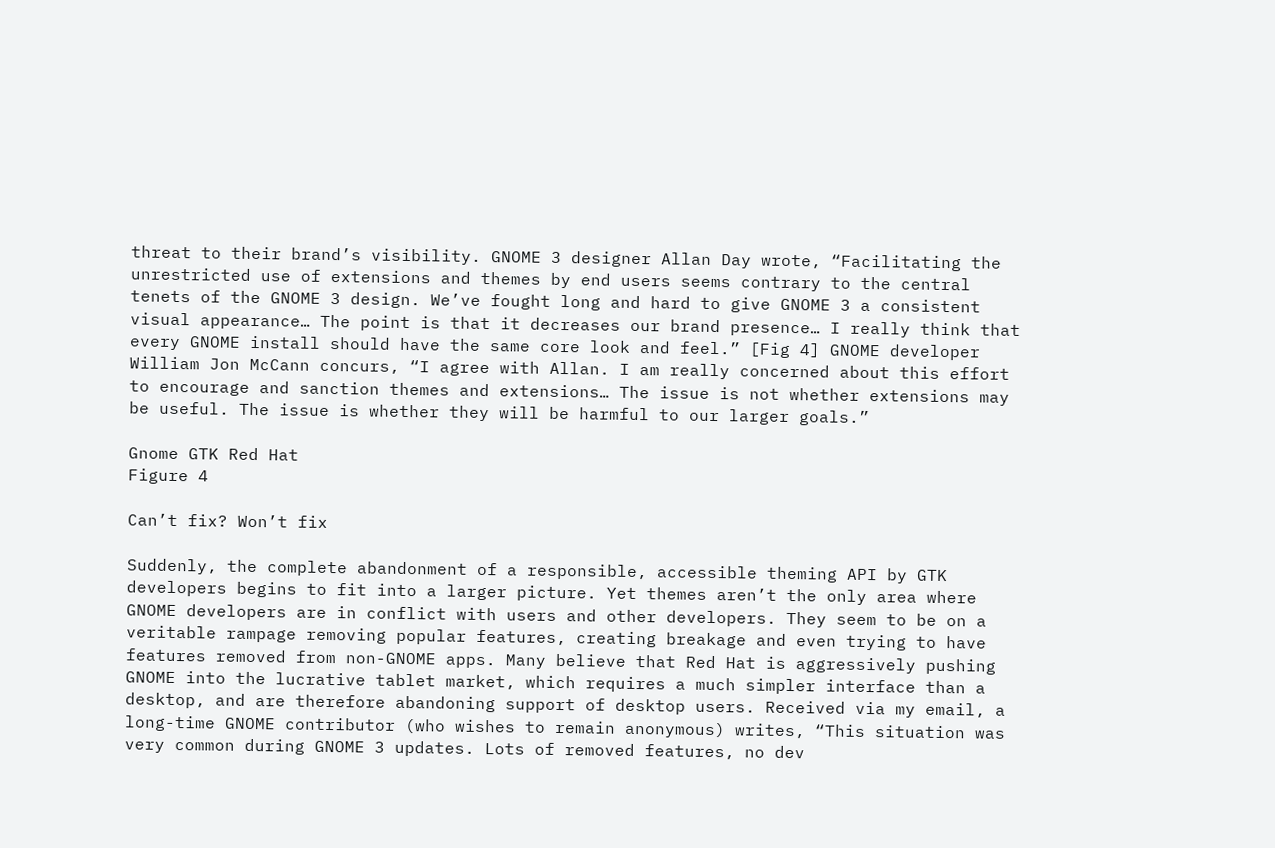threat to their brand’s visibility. GNOME 3 designer Allan Day wrote, “Facilitating the unrestricted use of extensions and themes by end users seems contrary to the central tenets of the GNOME 3 design. We’ve fought long and hard to give GNOME 3 a consistent visual appearance… The point is that it decreases our brand presence… I really think that every GNOME install should have the same core look and feel.” [Fig 4] GNOME developer William Jon McCann concurs, “I agree with Allan. I am really concerned about this effort to encourage and sanction themes and extensions… The issue is not whether extensions may be useful. The issue is whether they will be harmful to our larger goals.”

Gnome GTK Red Hat
Figure 4

Can’t fix? Won’t fix

Suddenly, the complete abandonment of a responsible, accessible theming API by GTK developers begins to fit into a larger picture. Yet themes aren’t the only area where GNOME developers are in conflict with users and other developers. They seem to be on a veritable rampage removing popular features, creating breakage and even trying to have features removed from non-GNOME apps. Many believe that Red Hat is aggressively pushing GNOME into the lucrative tablet market, which requires a much simpler interface than a desktop, and are therefore abandoning support of desktop users. Received via my email, a long-time GNOME contributor (who wishes to remain anonymous) writes, “This situation was very common during GNOME 3 updates. Lots of removed features, no dev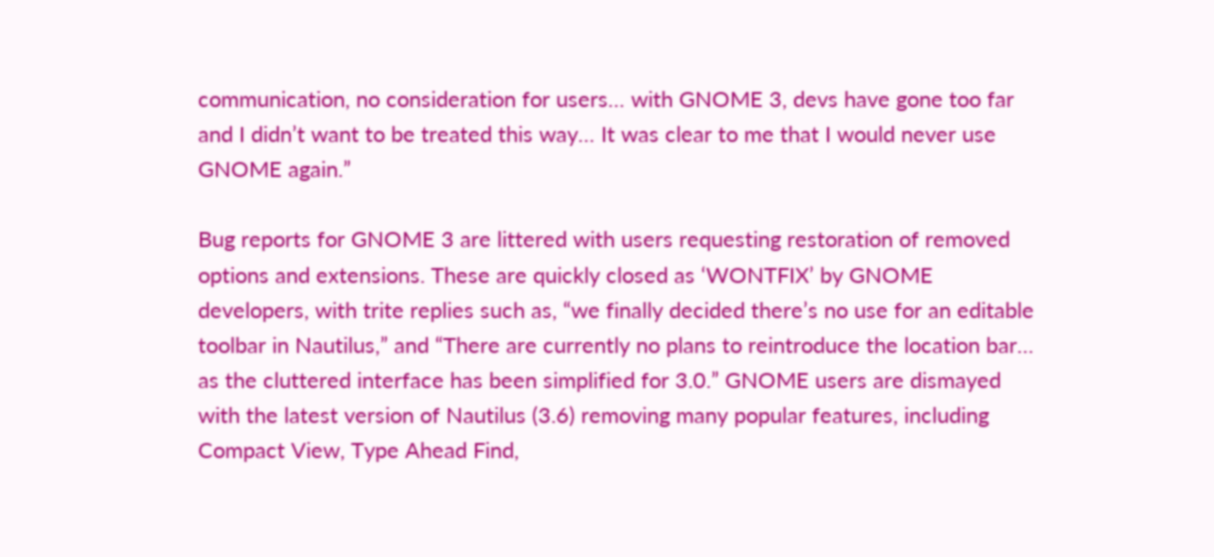communication, no consideration for users… with GNOME 3, devs have gone too far and I didn’t want to be treated this way… It was clear to me that I would never use GNOME again.”

Bug reports for GNOME 3 are littered with users requesting restoration of removed options and extensions. These are quickly closed as ‘WONTFIX’ by GNOME developers, with trite replies such as, “we finally decided there’s no use for an editable toolbar in Nautilus,” and “There are currently no plans to reintroduce the location bar… as the cluttered interface has been simplified for 3.0.” GNOME users are dismayed with the latest version of Nautilus (3.6) removing many popular features, including Compact View, Type Ahead Find,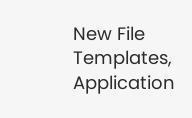New File Templates, Application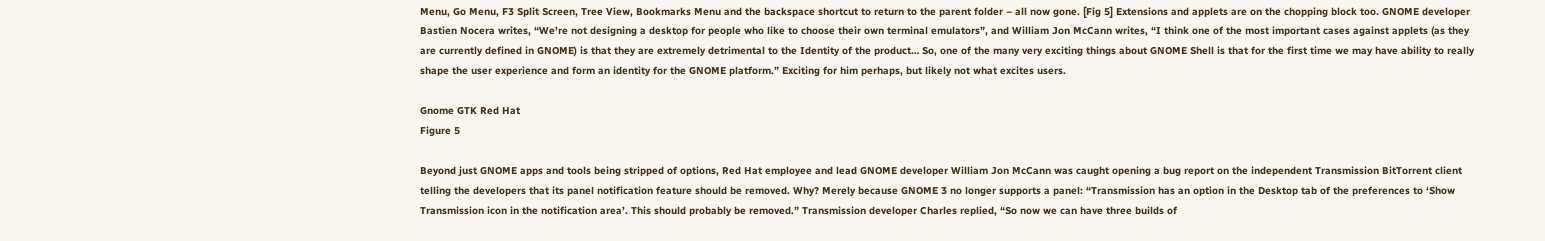Menu, Go Menu, F3 Split Screen, Tree View, Bookmarks Menu and the backspace shortcut to return to the parent folder – all now gone. [Fig 5] Extensions and applets are on the chopping block too. GNOME developer Bastien Nocera writes, “We’re not designing a desktop for people who like to choose their own terminal emulators”, and William Jon McCann writes, “I think one of the most important cases against applets (as they are currently defined in GNOME) is that they are extremely detrimental to the Identity of the product… So, one of the many very exciting things about GNOME Shell is that for the first time we may have ability to really shape the user experience and form an identity for the GNOME platform.” Exciting for him perhaps, but likely not what excites users.

Gnome GTK Red Hat
Figure 5

Beyond just GNOME apps and tools being stripped of options, Red Hat employee and lead GNOME developer William Jon McCann was caught opening a bug report on the independent Transmission BitTorrent client telling the developers that its panel notification feature should be removed. Why? Merely because GNOME 3 no longer supports a panel: “Transmission has an option in the Desktop tab of the preferences to ‘Show Transmission icon in the notification area’. This should probably be removed.” Transmission developer Charles replied, “So now we can have three builds of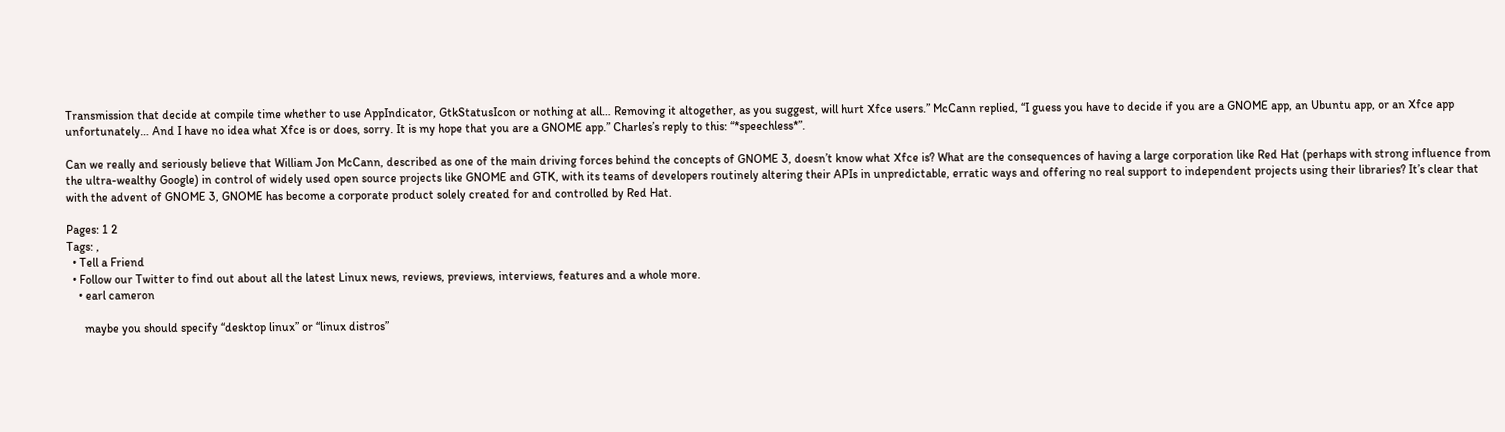Transmission that decide at compile time whether to use AppIndicator, GtkStatusIcon or nothing at all… Removing it altogether, as you suggest, will hurt Xfce users.” McCann replied, “I guess you have to decide if you are a GNOME app, an Ubuntu app, or an Xfce app unfortunately… And I have no idea what Xfce is or does, sorry. It is my hope that you are a GNOME app.” Charles’s reply to this: “*speechless*”.

Can we really and seriously believe that William Jon McCann, described as one of the main driving forces behind the concepts of GNOME 3, doesn’t know what Xfce is? What are the consequences of having a large corporation like Red Hat (perhaps with strong influence from the ultra-wealthy Google) in control of widely used open source projects like GNOME and GTK, with its teams of developers routinely altering their APIs in unpredictable, erratic ways and offering no real support to independent projects using their libraries? It’s clear that with the advent of GNOME 3, GNOME has become a corporate product solely created for and controlled by Red Hat.

Pages: 1 2
Tags: ,
  • Tell a Friend
  • Follow our Twitter to find out about all the latest Linux news, reviews, previews, interviews, features and a whole more.
    • earl cameron

      maybe you should specify “desktop linux” or “linux distros”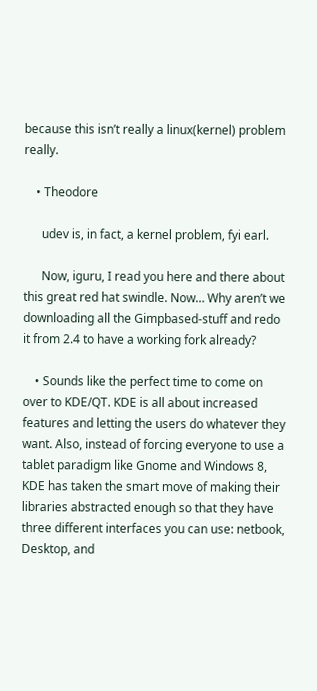because this isn’t really a linux(kernel) problem really.

    • Theodore

      udev is, in fact, a kernel problem, fyi earl.

      Now, iguru, I read you here and there about this great red hat swindle. Now… Why aren’t we downloading all the Gimpbased-stuff and redo it from 2.4 to have a working fork already?

    • Sounds like the perfect time to come on over to KDE/QT. KDE is all about increased features and letting the users do whatever they want. Also, instead of forcing everyone to use a tablet paradigm like Gnome and Windows 8, KDE has taken the smart move of making their libraries abstracted enough so that they have three different interfaces you can use: netbook, Desktop, and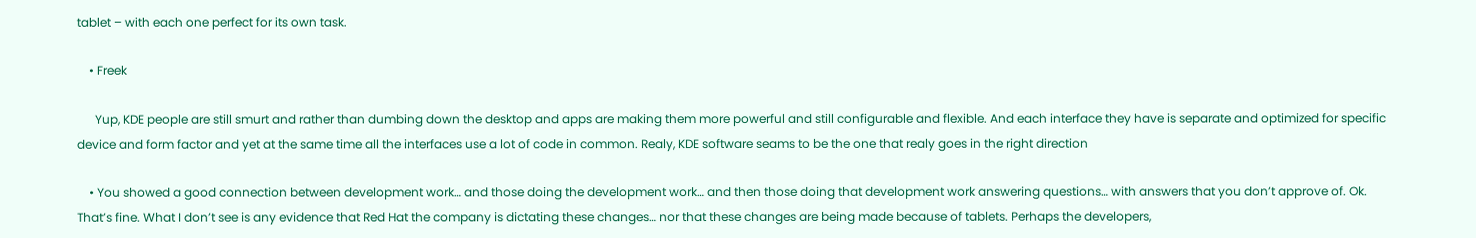tablet – with each one perfect for its own task.

    • Freek

      Yup, KDE people are still smurt and rather than dumbing down the desktop and apps are making them more powerful and still configurable and flexible. And each interface they have is separate and optimized for specific device and form factor and yet at the same time all the interfaces use a lot of code in common. Realy, KDE software seams to be the one that realy goes in the right direction

    • You showed a good connection between development work… and those doing the development work… and then those doing that development work answering questions… with answers that you don’t approve of. Ok. That’s fine. What I don’t see is any evidence that Red Hat the company is dictating these changes… nor that these changes are being made because of tablets. Perhaps the developers,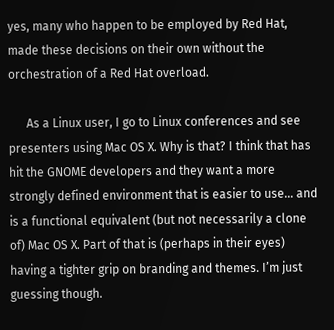yes, many who happen to be employed by Red Hat, made these decisions on their own without the orchestration of a Red Hat overload.

      As a Linux user, I go to Linux conferences and see presenters using Mac OS X. Why is that? I think that has hit the GNOME developers and they want a more strongly defined environment that is easier to use… and is a functional equivalent (but not necessarily a clone of) Mac OS X. Part of that is (perhaps in their eyes) having a tighter grip on branding and themes. I’m just guessing though.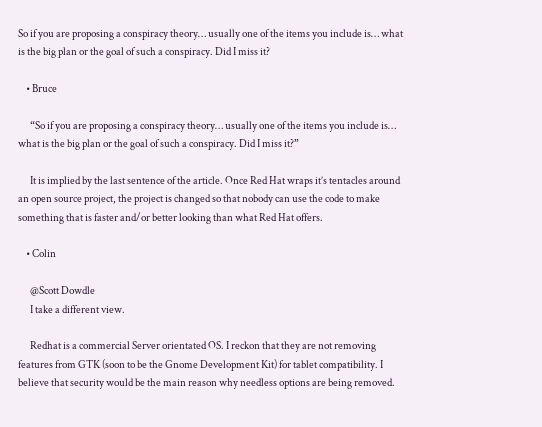So if you are proposing a conspiracy theory… usually one of the items you include is… what is the big plan or the goal of such a conspiracy. Did I miss it?

    • Bruce

      “So if you are proposing a conspiracy theory… usually one of the items you include is… what is the big plan or the goal of such a conspiracy. Did I miss it?”

      It is implied by the last sentence of the article. Once Red Hat wraps it’s tentacles around an open source project, the project is changed so that nobody can use the code to make something that is faster and/or better looking than what Red Hat offers.

    • Colin

      @Scott Dowdle
      I take a different view.

      Redhat is a commercial Server orientated OS. I reckon that they are not removing features from GTK (soon to be the Gnome Development Kit) for tablet compatibility. I believe that security would be the main reason why needless options are being removed.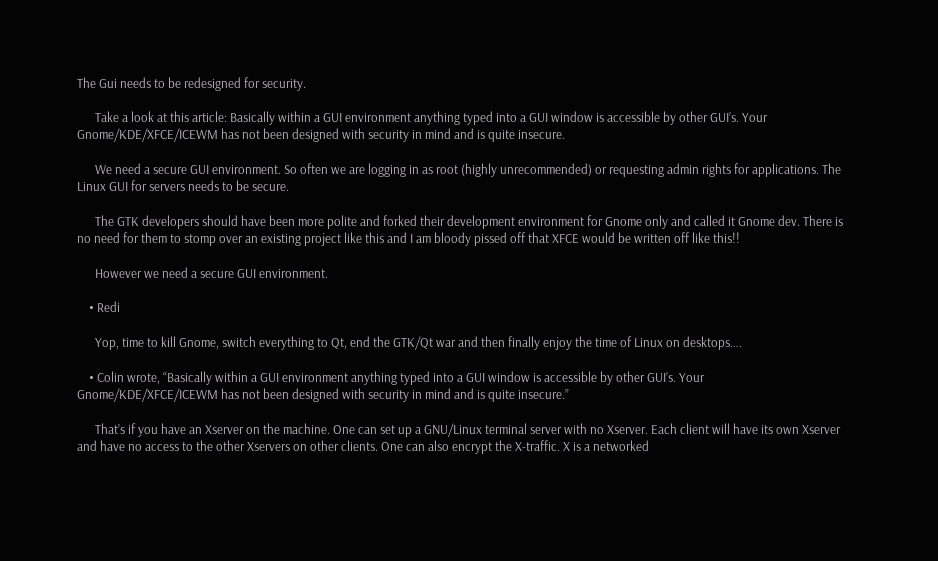The Gui needs to be redesigned for security.

      Take a look at this article: Basically within a GUI environment anything typed into a GUI window is accessible by other GUI’s. Your Gnome/KDE/XFCE/ICEWM has not been designed with security in mind and is quite insecure.

      We need a secure GUI environment. So often we are logging in as root (highly unrecommended) or requesting admin rights for applications. The Linux GUI for servers needs to be secure.

      The GTK developers should have been more polite and forked their development environment for Gnome only and called it Gnome dev. There is no need for them to stomp over an existing project like this and I am bloody pissed off that XFCE would be written off like this!!

      However we need a secure GUI environment.

    • Redi

      Yop, time to kill Gnome, switch everything to Qt, end the GTK/Qt war and then finally enjoy the time of Linux on desktops….

    • Colin wrote, “Basically within a GUI environment anything typed into a GUI window is accessible by other GUI’s. Your Gnome/KDE/XFCE/ICEWM has not been designed with security in mind and is quite insecure.”

      That’s if you have an Xserver on the machine. One can set up a GNU/Linux terminal server with no Xserver. Each client will have its own Xserver and have no access to the other Xservers on other clients. One can also encrypt the X-traffic. X is a networked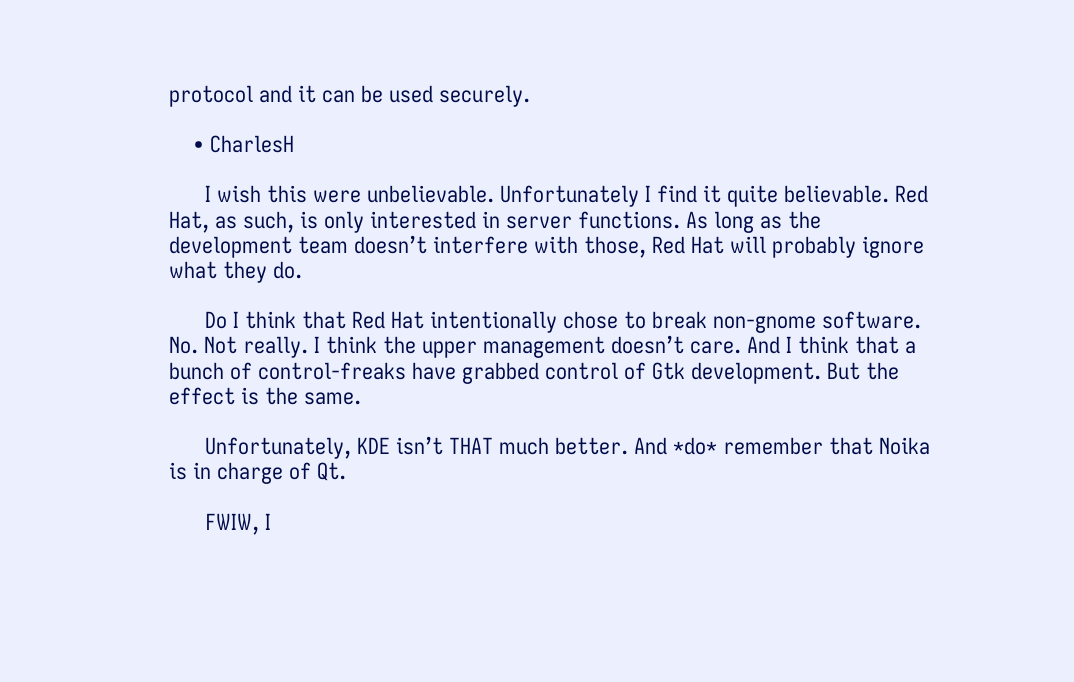protocol and it can be used securely.

    • CharlesH

      I wish this were unbelievable. Unfortunately I find it quite believable. Red Hat, as such, is only interested in server functions. As long as the development team doesn’t interfere with those, Red Hat will probably ignore what they do.

      Do I think that Red Hat intentionally chose to break non-gnome software. No. Not really. I think the upper management doesn’t care. And I think that a bunch of control-freaks have grabbed control of Gtk development. But the effect is the same.

      Unfortunately, KDE isn’t THAT much better. And *do* remember that Noika is in charge of Qt.

      FWIW, I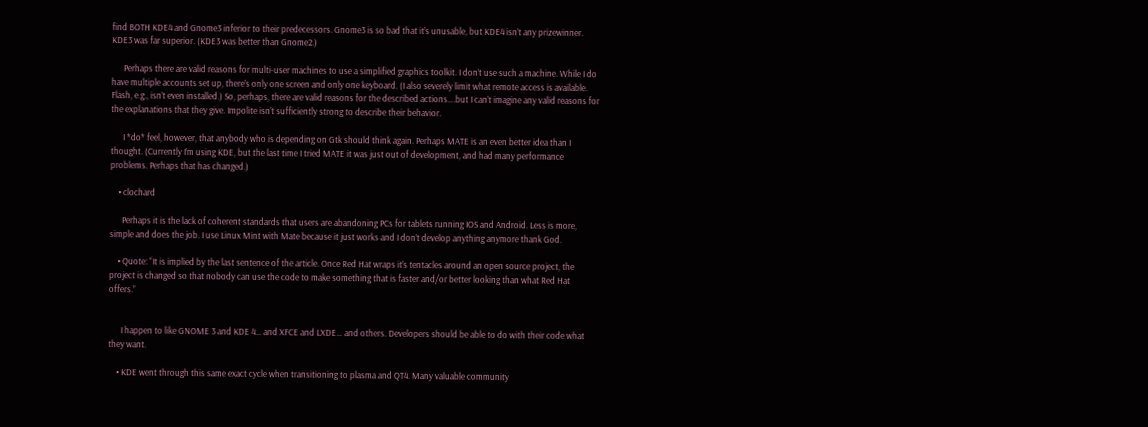find BOTH KDE4 and Gnome3 inferior to their predecessors. Gnome3 is so bad that it’s unusable, but KDE4 isn’t any prizewinner. KDE3 was far superior. (KDE3 was better than Gnome2.)

      Perhaps there are valid reasons for multi-user machines to use a simplified graphics toolkit. I don’t use such a machine. While I do have multiple accounts set up, there’s only one screen and only one keyboard. (I also severely limit what remote access is available. Flash, e.g., isn’t even installed.) So, perhaps, there are valid reasons for the described actions….but I can’t imagine any valid reasons for the explanations that they give. Impolite isn’t sufficiently strong to describe their behavior.

      I *do* feel, however, that anybody who is depending on Gtk should think again. Perhaps MATE is an even better idea than I thought. (Currently I’m using KDE, but the last time I tried MATE it was just out of development, and had many performance problems. Perhaps that has changed.)

    • clochard

      Perhaps it is the lack of coherent standards that users are abandoning PCs for tablets running IOS and Android. Less is more, simple and does the job. I use Linux Mint with Mate because it just works and I don’t develop anything anymore thank God.

    • Quote: “It is implied by the last sentence of the article. Once Red Hat wraps it’s tentacles around an open source project, the project is changed so that nobody can use the code to make something that is faster and/or better looking than what Red Hat offers.”


      I happen to like GNOME 3 and KDE 4… and XFCE and LXDE… and others. Developers should be able to do with their code what they want.

    • KDE went through this same exact cycle when transitioning to plasma and QT4. Many valuable community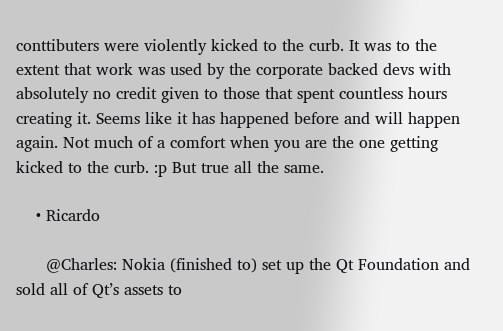conttibuters were violently kicked to the curb. It was to the extent that work was used by the corporate backed devs with absolutely no credit given to those that spent countless hours creating it. Seems like it has happened before and will happen again. Not much of a comfort when you are the one getting kicked to the curb. :p But true all the same.

    • Ricardo

      @Charles: Nokia (finished to) set up the Qt Foundation and sold all of Qt’s assets to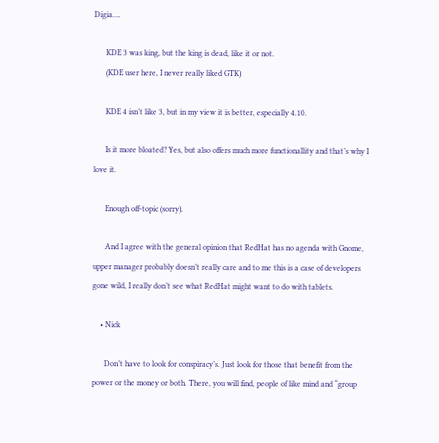Digia….

      KDE 3 was king, but the king is dead, like it or not.
      (KDE user here, I never really liked GTK)

      KDE 4 isn’t like 3, but in my view it is better, especially 4.10.

      Is it more bloated? Yes, but also offers much more functionallity and that’s why I love it.

      Enough off-topic (sorry).

      And I agree with the general opinion that RedHat has no agenda with Gnome, upper manager probably doesn’t really care and to me this is a case of developers gone wild, I really don’t see what RedHat might want to do with tablets.

    • Nick

      Don’t have to look for conspiracy’s. Just look for those that benefit from the power or the money or both. There, you will find, people of like mind and “group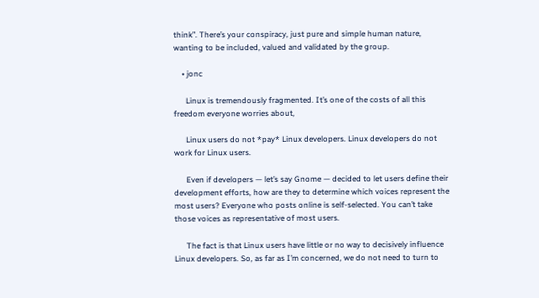think”. There’s your conspiracy, just pure and simple human nature, wanting to be included, valued and validated by the group.

    • jonc

      Linux is tremendously fragmented. It’s one of the costs of all this freedom everyone worries about,

      Linux users do not *pay* Linux developers. Linux developers do not work for Linux users.

      Even if developers — let’s say Gnome — decided to let users define their development efforts, how are they to determine which voices represent the most users? Everyone who posts online is self-selected. You can’t take those voices as representative of most users.

      The fact is that Linux users have little or no way to decisively influence Linux developers. So, as far as I’m concerned, we do not need to turn to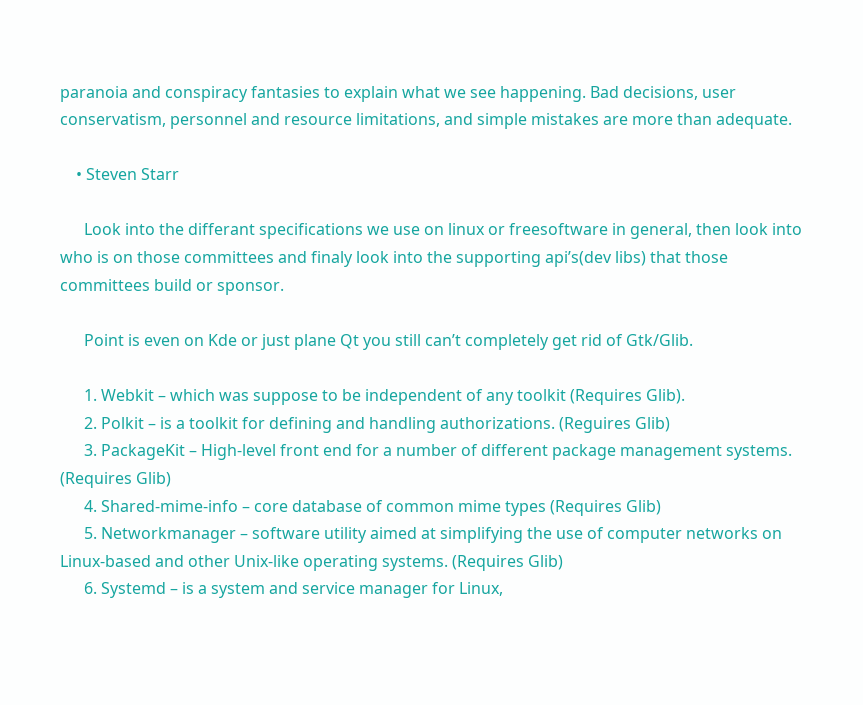paranoia and conspiracy fantasies to explain what we see happening. Bad decisions, user conservatism, personnel and resource limitations, and simple mistakes are more than adequate.

    • Steven Starr

      Look into the differant specifications we use on linux or freesoftware in general, then look into who is on those committees and finaly look into the supporting api’s(dev libs) that those committees build or sponsor.

      Point is even on Kde or just plane Qt you still can’t completely get rid of Gtk/Glib.

      1. Webkit – which was suppose to be independent of any toolkit (Requires Glib).
      2. Polkit – is a toolkit for defining and handling authorizations. (Reguires Glib)
      3. PackageKit – High-level front end for a number of different package management systems. (Requires Glib)
      4. Shared-mime-info – core database of common mime types (Requires Glib)
      5. Networkmanager – software utility aimed at simplifying the use of computer networks on Linux-based and other Unix-like operating systems. (Requires Glib)
      6. Systemd – is a system and service manager for Linux,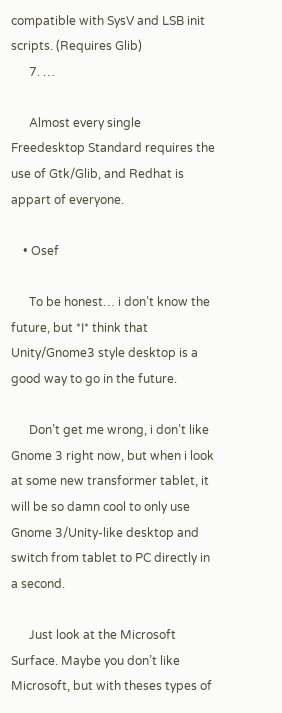compatible with SysV and LSB init scripts. (Requires Glib)
      7. …

      Almost every single Freedesktop Standard requires the use of Gtk/Glib, and Redhat is appart of everyone.

    • Osef

      To be honest… i don’t know the future, but *I* think that Unity/Gnome3 style desktop is a good way to go in the future.

      Don’t get me wrong, i don’t like Gnome 3 right now, but when i look at some new transformer tablet, it will be so damn cool to only use Gnome 3/Unity-like desktop and switch from tablet to PC directly in a second.

      Just look at the Microsoft Surface. Maybe you don’t like Microsoft, but with theses types of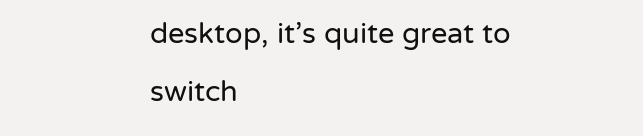desktop, it’s quite great to switch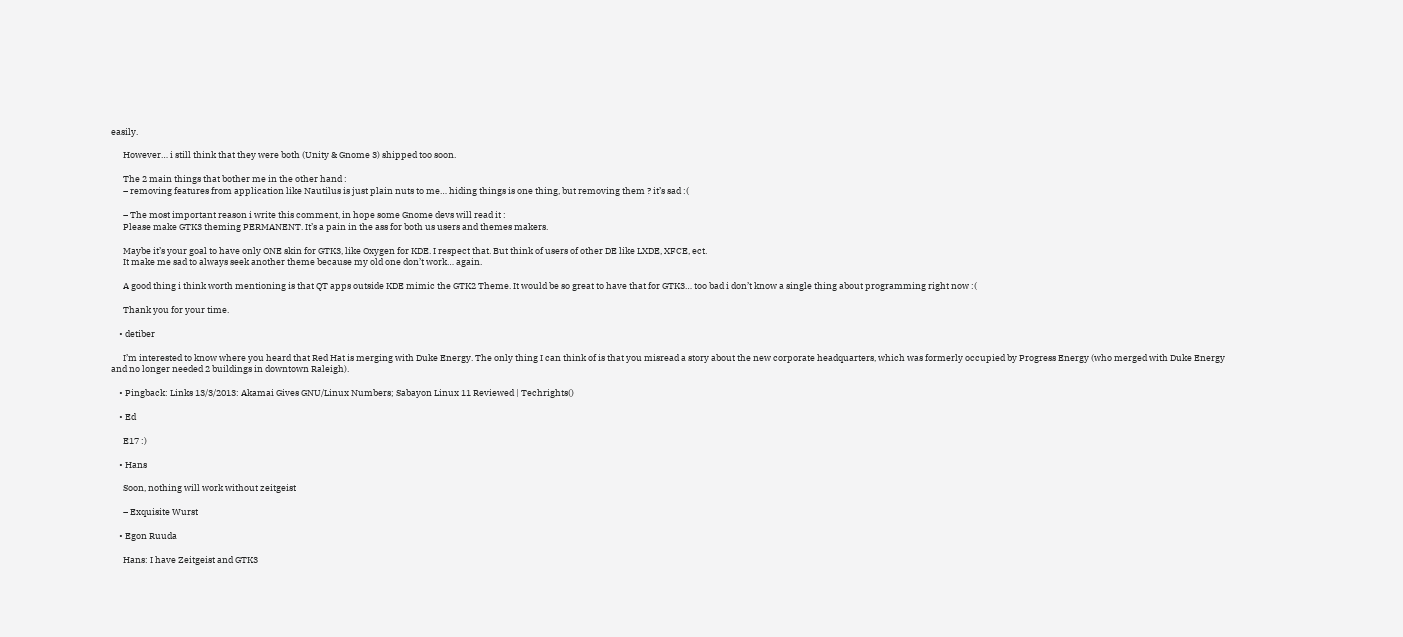easily.

      However… i still think that they were both (Unity & Gnome 3) shipped too soon.

      The 2 main things that bother me in the other hand :
      – removing features from application like Nautilus is just plain nuts to me… hiding things is one thing, but removing them ? it’s sad :(

      – The most important reason i write this comment, in hope some Gnome devs will read it :
      Please make GTK3 theming PERMANENT. It’s a pain in the ass for both us users and themes makers.

      Maybe it’s your goal to have only ONE skin for GTK3, like Oxygen for KDE. I respect that. But think of users of other DE like LXDE, XFCE, ect.
      It make me sad to always seek another theme because my old one don’t work… again.

      A good thing i think worth mentioning is that QT apps outside KDE mimic the GTK2 Theme. It would be so great to have that for GTK3… too bad i don’t know a single thing about programming right now :(

      Thank you for your time.

    • detiber

      I’m interested to know where you heard that Red Hat is merging with Duke Energy. The only thing I can think of is that you misread a story about the new corporate headquarters, which was formerly occupied by Progress Energy (who merged with Duke Energy and no longer needed 2 buildings in downtown Raleigh).

    • Pingback: Links 13/3/2013: Akamai Gives GNU/Linux Numbers; Sabayon Linux 11 Reviewed | Techrights()

    • Ed

      E17 :)

    • Hans

      Soon, nothing will work without zeitgeist

      – Exquisite Wurst

    • Egon Ruuda

      Hans: I have Zeitgeist and GTK3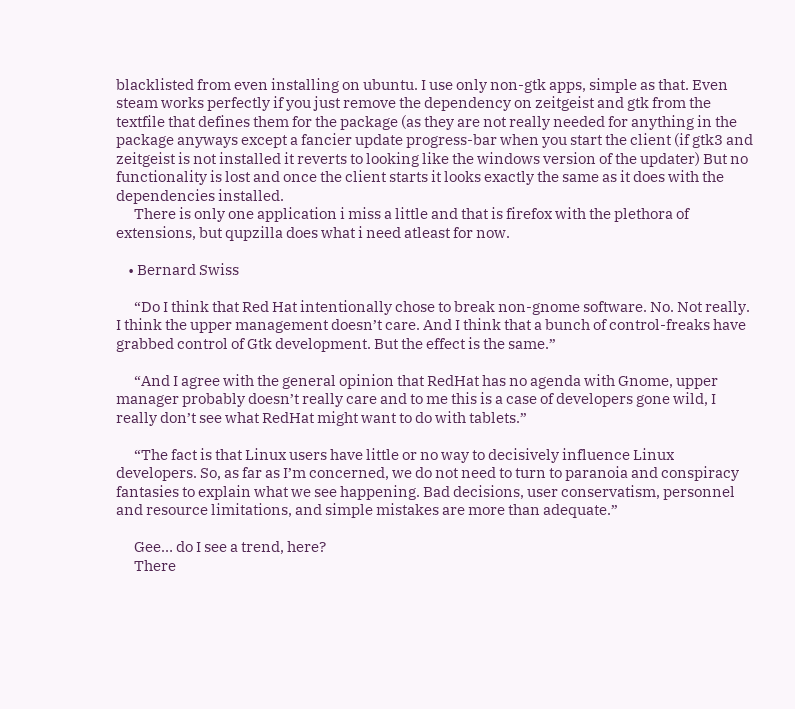blacklisted from even installing on ubuntu. I use only non-gtk apps, simple as that. Even steam works perfectly if you just remove the dependency on zeitgeist and gtk from the textfile that defines them for the package (as they are not really needed for anything in the package anyways except a fancier update progress-bar when you start the client (if gtk3 and zeitgeist is not installed it reverts to looking like the windows version of the updater) But no functionality is lost and once the client starts it looks exactly the same as it does with the dependencies installed.
      There is only one application i miss a little and that is firefox with the plethora of extensions, but qupzilla does what i need atleast for now.

    • Bernard Swiss

      “Do I think that Red Hat intentionally chose to break non-gnome software. No. Not really. I think the upper management doesn’t care. And I think that a bunch of control-freaks have grabbed control of Gtk development. But the effect is the same.”

      “And I agree with the general opinion that RedHat has no agenda with Gnome, upper manager probably doesn’t really care and to me this is a case of developers gone wild, I really don’t see what RedHat might want to do with tablets.”

      “The fact is that Linux users have little or no way to decisively influence Linux developers. So, as far as I’m concerned, we do not need to turn to paranoia and conspiracy fantasies to explain what we see happening. Bad decisions, user conservatism, personnel and resource limitations, and simple mistakes are more than adequate.”

      Gee… do I see a trend, here?
      There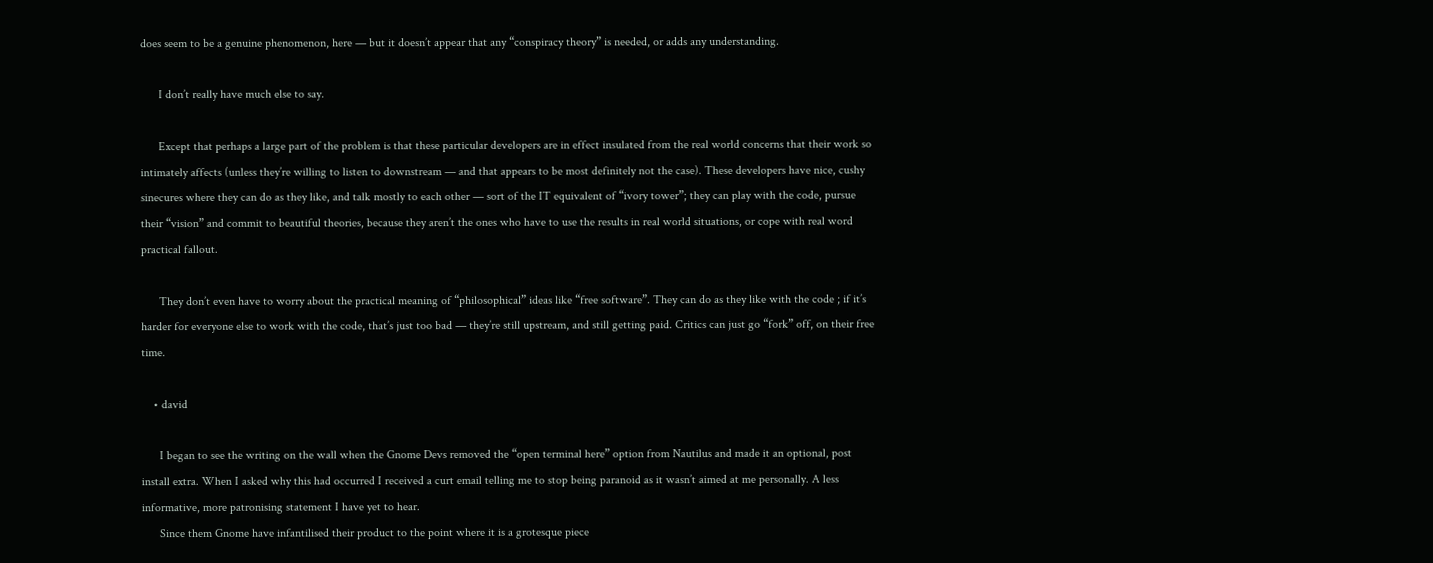does seem to be a genuine phenomenon, here — but it doesn’t appear that any “conspiracy theory” is needed, or adds any understanding.

      I don’t really have much else to say.

      Except that perhaps a large part of the problem is that these particular developers are in effect insulated from the real world concerns that their work so intimately affects (unless they’re willing to listen to downstream — and that appears to be most definitely not the case). These developers have nice, cushy sinecures where they can do as they like, and talk mostly to each other — sort of the IT equivalent of “ivory tower”; they can play with the code, pursue their “vision” and commit to beautiful theories, because they aren’t the ones who have to use the results in real world situations, or cope with real word practical fallout.

      They don’t even have to worry about the practical meaning of “philosophical” ideas like “free software”. They can do as they like with the code ; if it’s harder for everyone else to work with the code, that’s just too bad — they’re still upstream, and still getting paid. Critics can just go “fork” off, on their free time.

    • david

      I began to see the writing on the wall when the Gnome Devs removed the “open terminal here” option from Nautilus and made it an optional, post install extra. When I asked why this had occurred I received a curt email telling me to stop being paranoid as it wasn’t aimed at me personally. A less informative, more patronising statement I have yet to hear.
      Since them Gnome have infantilised their product to the point where it is a grotesque piece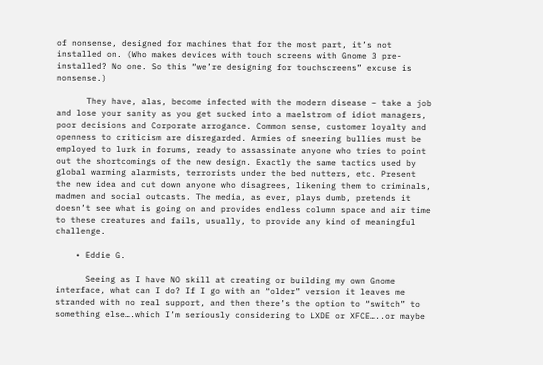of nonsense, designed for machines that for the most part, it’s not installed on. (Who makes devices with touch screens with Gnome 3 pre-installed? No one. So this “we’re designing for touchscreens” excuse is nonsense.)

      They have, alas, become infected with the modern disease – take a job and lose your sanity as you get sucked into a maelstrom of idiot managers, poor decisions and Corporate arrogance. Common sense, customer loyalty and openness to criticism are disregarded. Armies of sneering bullies must be employed to lurk in forums, ready to assassinate anyone who tries to point out the shortcomings of the new design. Exactly the same tactics used by global warming alarmists, terrorists under the bed nutters, etc. Present the new idea and cut down anyone who disagrees, likening them to criminals, madmen and social outcasts. The media, as ever, plays dumb, pretends it doesn’t see what is going on and provides endless column space and air time to these creatures and fails, usually, to provide any kind of meaningful challenge.

    • Eddie G.

      Seeing as I have NO skill at creating or building my own Gnome interface, what can I do? If I go with an “older” version it leaves me stranded with no real support, and then there’s the option to “switch” to something else….which I’m seriously considering to LXDE or XFCE…..or maybe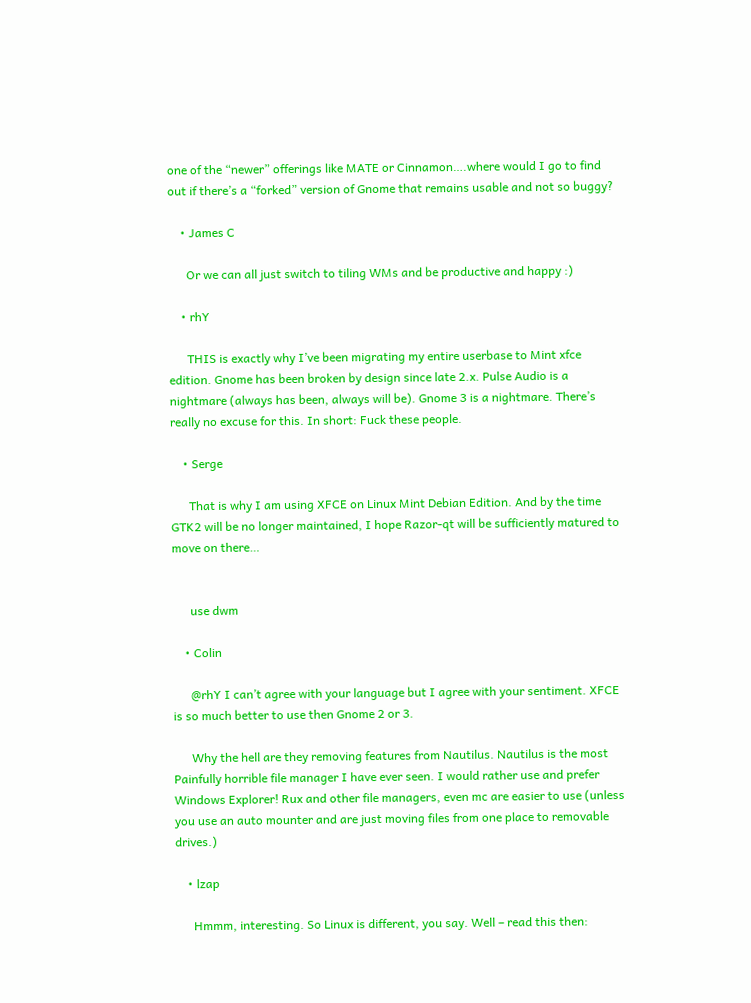one of the “newer” offerings like MATE or Cinnamon….where would I go to find out if there’s a “forked” version of Gnome that remains usable and not so buggy?

    • James C

      Or we can all just switch to tiling WMs and be productive and happy :)

    • rhY

      THIS is exactly why I’ve been migrating my entire userbase to Mint xfce edition. Gnome has been broken by design since late 2.x. Pulse Audio is a nightmare (always has been, always will be). Gnome 3 is a nightmare. There’s really no excuse for this. In short: Fuck these people.

    • Serge

      That is why I am using XFCE on Linux Mint Debian Edition. And by the time GTK2 will be no longer maintained, I hope Razor-qt will be sufficiently matured to move on there…


      use dwm

    • Colin

      @rhY I can’t agree with your language but I agree with your sentiment. XFCE is so much better to use then Gnome 2 or 3.

      Why the hell are they removing features from Nautilus. Nautilus is the most Painfully horrible file manager I have ever seen. I would rather use and prefer Windows Explorer! Rux and other file managers, even mc are easier to use (unless you use an auto mounter and are just moving files from one place to removable drives.)

    • lzap

      Hmmm, interesting. So Linux is different, you say. Well – read this then: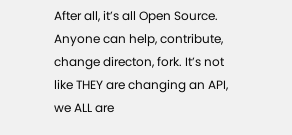After all, it’s all Open Source. Anyone can help, contribute, change directon, fork. It’s not like THEY are changing an API, we ALL are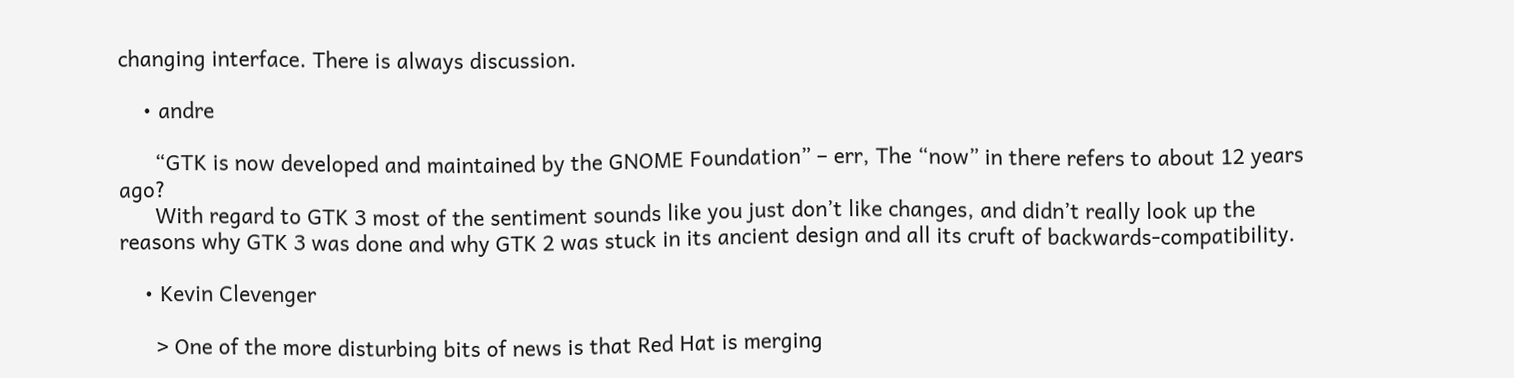changing interface. There is always discussion.

    • andre

      “GTK is now developed and maintained by the GNOME Foundation” – err, The “now” in there refers to about 12 years ago?
      With regard to GTK 3 most of the sentiment sounds like you just don’t like changes, and didn’t really look up the reasons why GTK 3 was done and why GTK 2 was stuck in its ancient design and all its cruft of backwards-compatibility.

    • Kevin Clevenger

      > One of the more disturbing bits of news is that Red Hat is merging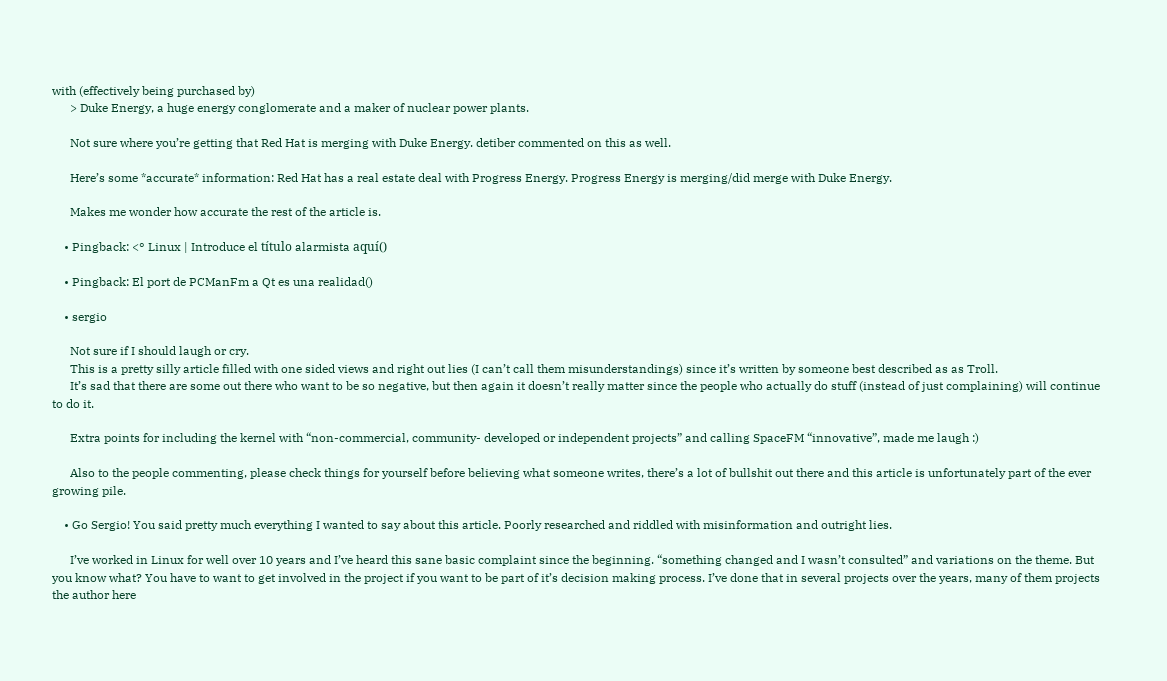with (effectively being purchased by)
      > Duke Energy, a huge energy conglomerate and a maker of nuclear power plants.

      Not sure where you’re getting that Red Hat is merging with Duke Energy. detiber commented on this as well.

      Here’s some *accurate* information: Red Hat has a real estate deal with Progress Energy. Progress Energy is merging/did merge with Duke Energy.

      Makes me wonder how accurate the rest of the article is.

    • Pingback: <° Linux | Introduce el título alarmista aquí()

    • Pingback: El port de PCManFm a Qt es una realidad()

    • sergio

      Not sure if I should laugh or cry.
      This is a pretty silly article filled with one sided views and right out lies (I can’t call them misunderstandings) since it’s written by someone best described as as Troll.
      It’s sad that there are some out there who want to be so negative, but then again it doesn’t really matter since the people who actually do stuff (instead of just complaining) will continue to do it.

      Extra points for including the kernel with “non-commercial, community- developed or independent projects” and calling SpaceFM “innovative”, made me laugh :)

      Also to the people commenting, please check things for yourself before believing what someone writes, there’s a lot of bullshit out there and this article is unfortunately part of the ever growing pile.

    • Go Sergio! You said pretty much everything I wanted to say about this article. Poorly researched and riddled with misinformation and outright lies.

      I’ve worked in Linux for well over 10 years and I’ve heard this sane basic complaint since the beginning. “something changed and I wasn’t consulted” and variations on the theme. But you know what? You have to want to get involved in the project if you want to be part of it’s decision making process. I’ve done that in several projects over the years, many of them projects the author here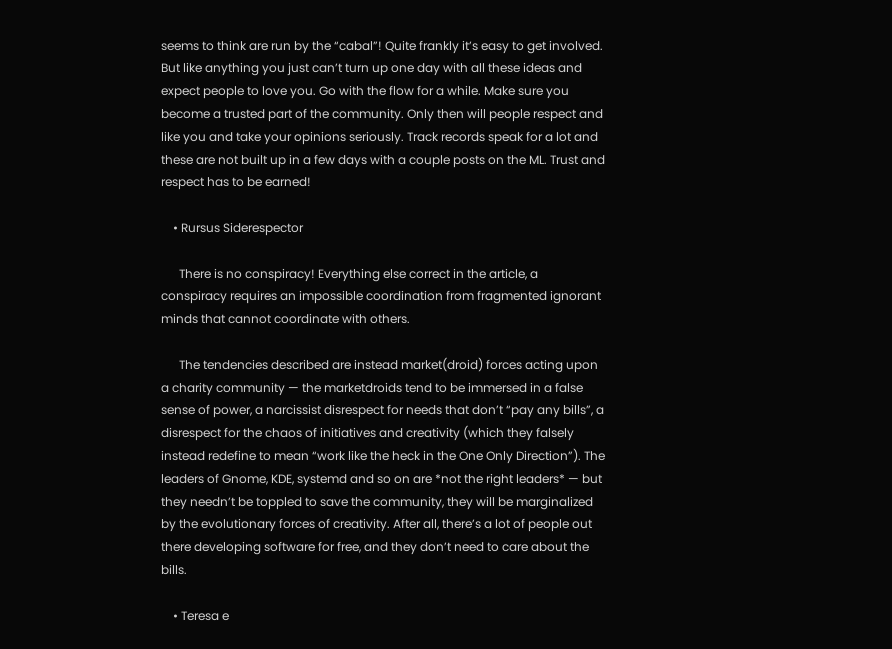seems to think are run by the “cabal”! Quite frankly it’s easy to get involved. But like anything you just can’t turn up one day with all these ideas and expect people to love you. Go with the flow for a while. Make sure you become a trusted part of the community. Only then will people respect and like you and take your opinions seriously. Track records speak for a lot and these are not built up in a few days with a couple posts on the ML. Trust and respect has to be earned!

    • Rursus Siderespector

      There is no conspiracy! Everything else correct in the article, a conspiracy requires an impossible coordination from fragmented ignorant minds that cannot coordinate with others.

      The tendencies described are instead market(droid) forces acting upon a charity community — the marketdroids tend to be immersed in a false sense of power, a narcissist disrespect for needs that don’t “pay any bills”, a disrespect for the chaos of initiatives and creativity (which they falsely instead redefine to mean “work like the heck in the One Only Direction”). The leaders of Gnome, KDE, systemd and so on are *not the right leaders* — but they needn’t be toppled to save the community, they will be marginalized by the evolutionary forces of creativity. After all, there’s a lot of people out there developing software for free, and they don’t need to care about the bills.

    • Teresa e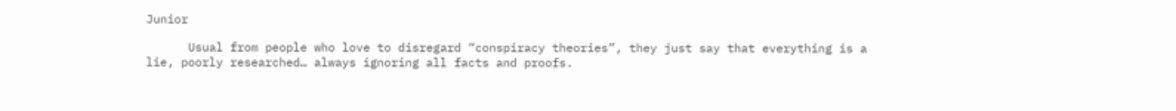Junior

      Usual from people who love to disregard “conspiracy theories”, they just say that everything is a lie, poorly researched… always ignoring all facts and proofs.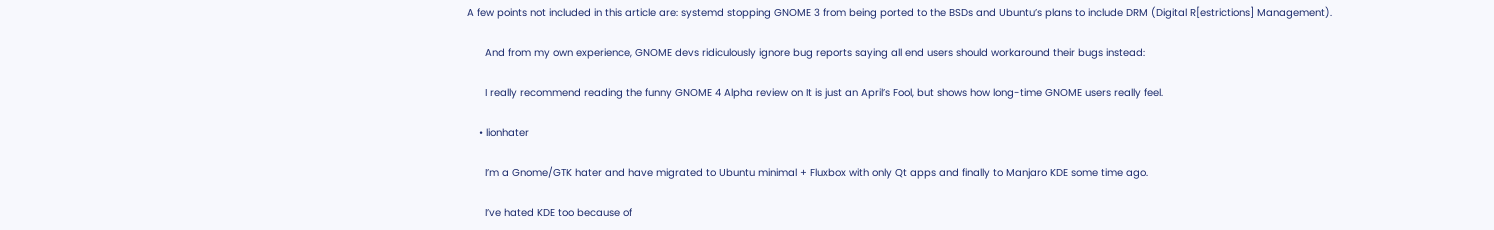A few points not included in this article are: systemd stopping GNOME 3 from being ported to the BSDs and Ubuntu’s plans to include DRM (Digital R[estrictions] Management).

      And from my own experience, GNOME devs ridiculously ignore bug reports saying all end users should workaround their bugs instead:

      I really recommend reading the funny GNOME 4 Alpha review on It is just an April’s Fool, but shows how long-time GNOME users really feel.

    • lionhater

      I’m a Gnome/GTK hater and have migrated to Ubuntu minimal + Fluxbox with only Qt apps and finally to Manjaro KDE some time ago.

      I’ve hated KDE too because of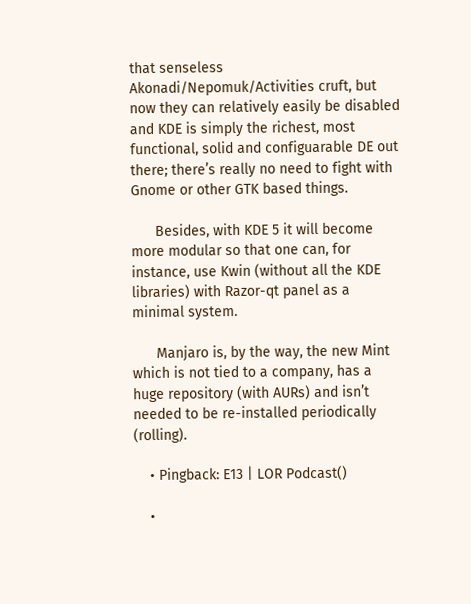that senseless Akonadi/Nepomuk/Activities cruft, but now they can relatively easily be disabled and KDE is simply the richest, most functional, solid and configuarable DE out there; there’s really no need to fight with Gnome or other GTK based things.

      Besides, with KDE 5 it will become more modular so that one can, for instance, use Kwin (without all the KDE libraries) with Razor-qt panel as a minimal system.

      Manjaro is, by the way, the new Mint which is not tied to a company, has a huge repository (with AURs) and isn’t needed to be re-installed periodically (rolling).

    • Pingback: E13 | LOR Podcast()

    •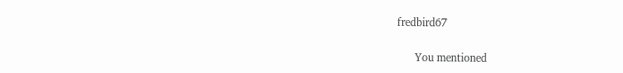fredbird67

      You mentioned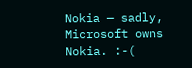Nokia — sadly, Microsoft owns Nokia. :-(